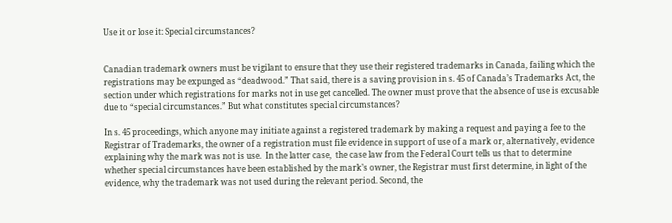Use it or lose it: Special circumstances?


Canadian trademark owners must be vigilant to ensure that they use their registered trademarks in Canada, failing which the registrations may be expunged as “deadwood.” That said, there is a saving provision in s. 45 of Canada’s Trademarks Act, the section under which registrations for marks not in use get cancelled. The owner must prove that the absence of use is excusable due to “special circumstances.” But what constitutes special circumstances?

In s. 45 proceedings, which anyone may initiate against a registered trademark by making a request and paying a fee to the Registrar of Trademarks, the owner of a registration must file evidence in support of use of a mark or, alternatively, evidence explaining why the mark was not is use.  In the latter case,  the case law from the Federal Court tells us that to determine whether special circumstances have been established by the mark’s owner, the Registrar must first determine, in light of the evidence, why the trademark was not used during the relevant period. Second, the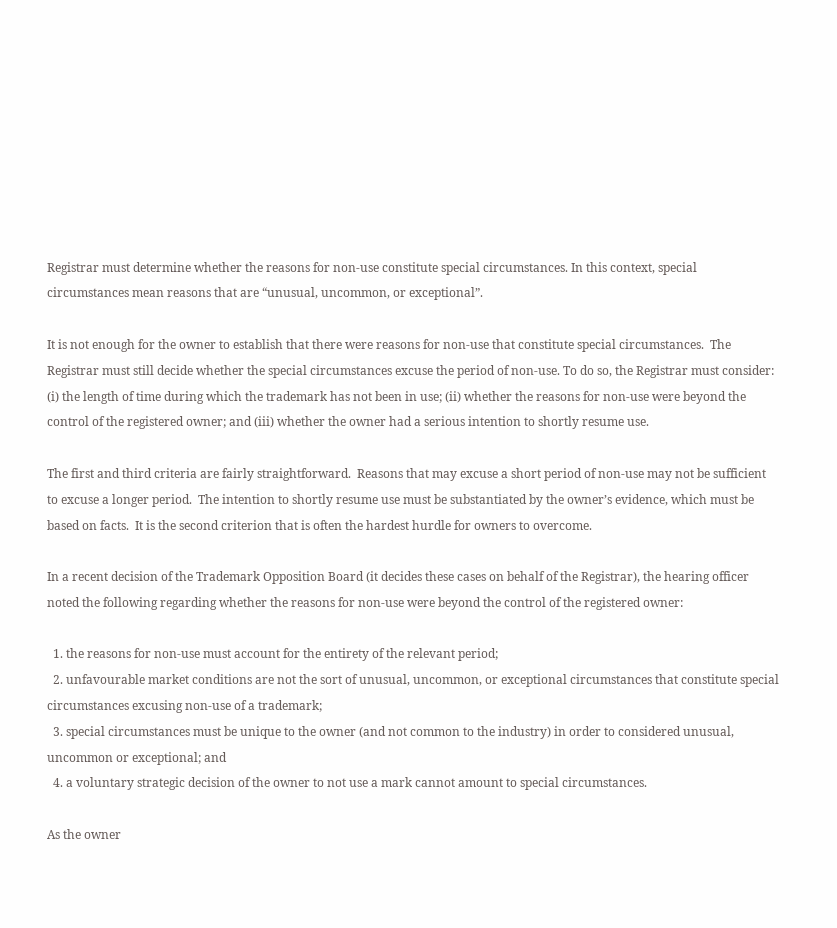Registrar must determine whether the reasons for non-use constitute special circumstances. In this context, special circumstances mean reasons that are “unusual, uncommon, or exceptional”.

It is not enough for the owner to establish that there were reasons for non‑use that constitute special circumstances.  The Registrar must still decide whether the special circumstances excuse the period of non-use. To do so, the Registrar must consider: (i) the length of time during which the trademark has not been in use; (ii) whether the reasons for non-use were beyond the control of the registered owner; and (iii) whether the owner had a serious intention to shortly resume use.

The first and third criteria are fairly straightforward.  Reasons that may excuse a short period of non-use may not be sufficient to excuse a longer period.  The intention to shortly resume use must be substantiated by the owner’s evidence, which must be based on facts.  It is the second criterion that is often the hardest hurdle for owners to overcome.

In a recent decision of the Trademark Opposition Board (it decides these cases on behalf of the Registrar), the hearing officer noted the following regarding whether the reasons for non-use were beyond the control of the registered owner:

  1. the reasons for non-use must account for the entirety of the relevant period;
  2. unfavourable market conditions are not the sort of unusual, uncommon, or exceptional circumstances that constitute special circumstances excusing non-use of a trademark;
  3. special circumstances must be unique to the owner (and not common to the industry) in order to considered unusual, uncommon or exceptional; and
  4. a voluntary strategic decision of the owner to not use a mark cannot amount to special circumstances.

As the owner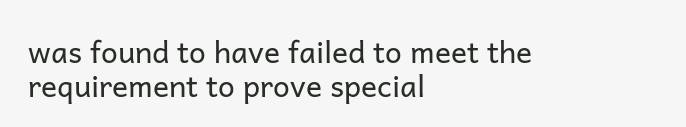was found to have failed to meet the requirement to prove special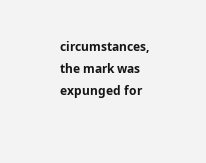circumstances, the mark was expunged for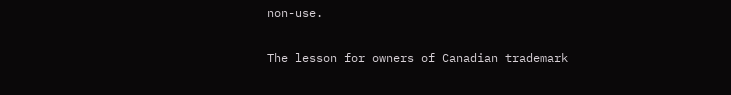non-use.

The lesson for owners of Canadian trademark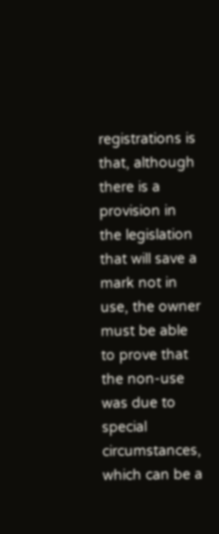registrations is that, although there is a provision in the legislation that will save a mark not in use, the owner must be able to prove that the non-use was due to special circumstances, which can be a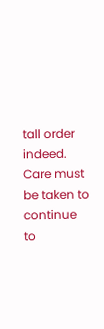tall order indeed. Care must be taken to continue to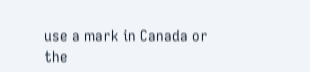use a mark in Canada or the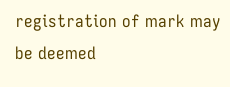registration of mark may be deemed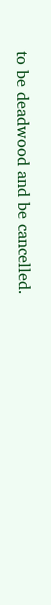to be deadwood and be cancelled.